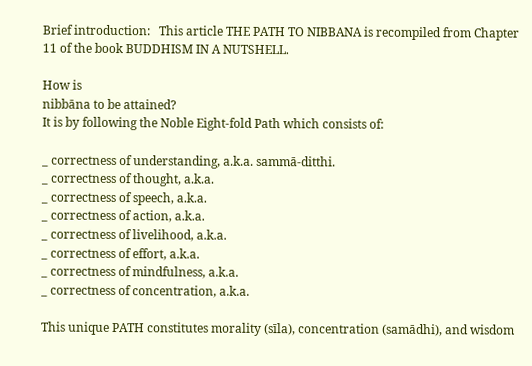Brief introduction:   This article THE PATH TO NIBBANA is recompiled from Chapter 11 of the book BUDDHISM IN A NUTSHELL.

How is
nibbāna to be attained?
It is by following the Noble Eight-fold Path which consists of:

_ correctness of understanding, a.k.a. sammā-ditthi.
_ correctness of thought, a.k.a.
_ correctness of speech, a.k.a.
_ correctness of action, a.k.a.
_ correctness of livelihood, a.k.a.
_ correctness of effort, a.k.a.
_ correctness of mindfulness, a.k.a.
_ correctness of concentration, a.k.a.

This unique PATH constitutes morality (sīla), concentration (samādhi), and wisdom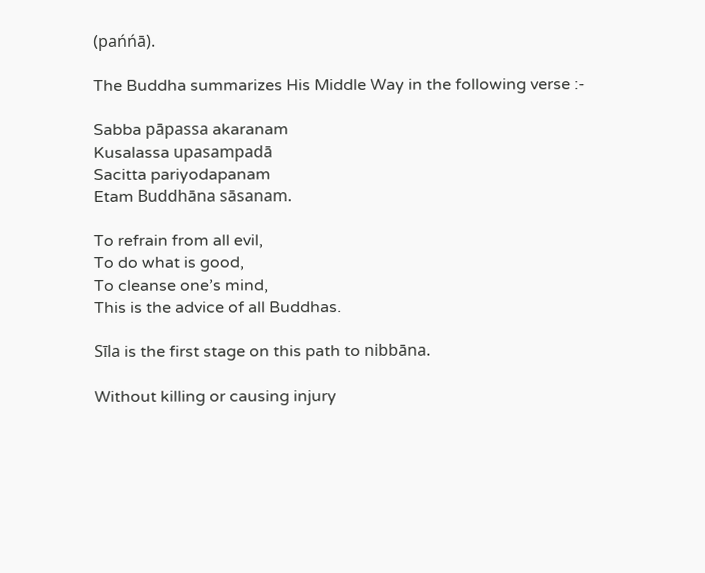(pańńā).

The Buddha summarizes His Middle Way in the following verse :-

Sabba pāpassa akaranam
Kusalassa upasampadā
Sacitta pariyodapanam
Etam Buddhāna sāsanam.

To refrain from all evil,
To do what is good,
To cleanse one’s mind,
This is the advice of all Buddhas.

Sīla is the first stage on this path to nibbāna.

Without killing or causing injury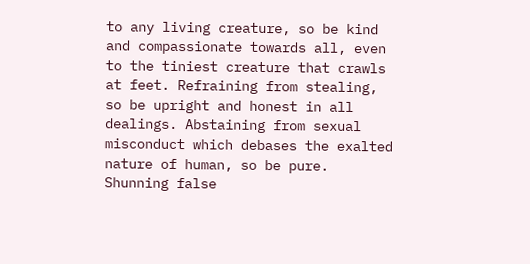to any living creature, so be kind and compassionate towards all, even to the tiniest creature that crawls at feet. Refraining from stealing, so be upright and honest in all dealings. Abstaining from sexual misconduct which debases the exalted nature of human, so be pure. Shunning false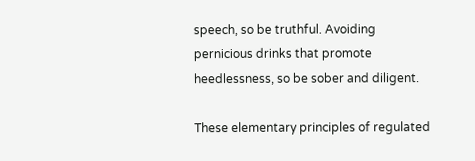speech, so be truthful. Avoiding pernicious drinks that promote heedlessness, so be sober and diligent.

These elementary principles of regulated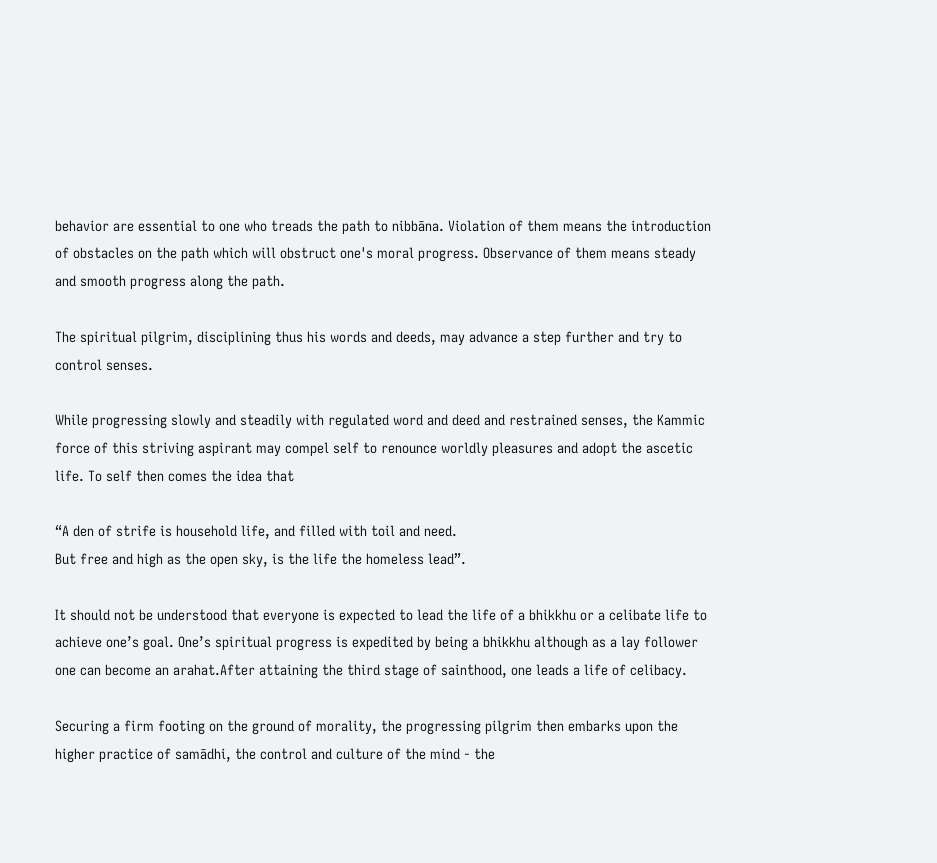behavior are essential to one who treads the path to nibbāna. Violation of them means the introduction of obstacles on the path which will obstruct one's moral progress. Observance of them means steady and smooth progress along the path.

The spiritual pilgrim, disciplining thus his words and deeds, may advance a step further and try to control senses.

While progressing slowly and steadily with regulated word and deed and restrained senses, the Kammic force of this striving aspirant may compel self to renounce worldly pleasures and adopt the ascetic life. To self then comes the idea that

“A den of strife is household life, and filled with toil and need.
But free and high as the open sky, is the life the homeless lead”.

It should not be understood that everyone is expected to lead the life of a bhikkhu or a celibate life to achieve one’s goal. One’s spiritual progress is expedited by being a bhikkhu although as a lay follower one can become an arahat.After attaining the third stage of sainthood, one leads a life of celibacy.

Securing a firm footing on the ground of morality, the progressing pilgrim then embarks upon the higher practice of samādhi, the control and culture of the mind - the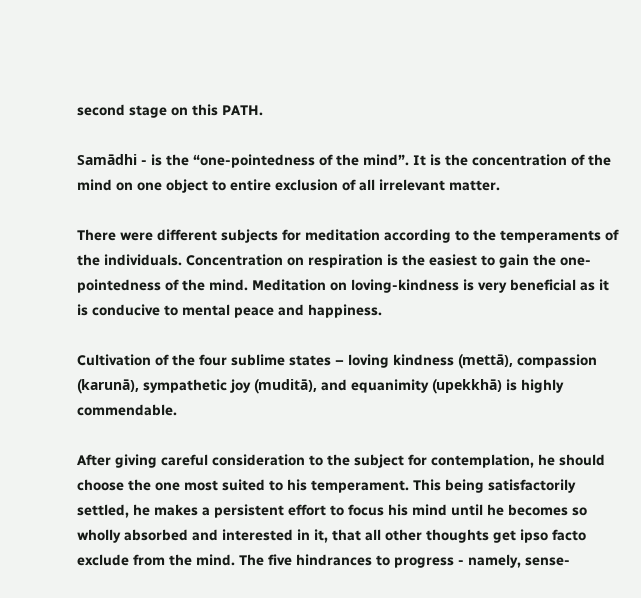second stage on this PATH.

Samādhi - is the “one-pointedness of the mind”. It is the concentration of the mind on one object to entire exclusion of all irrelevant matter.

There were different subjects for meditation according to the temperaments of the individuals. Concentration on respiration is the easiest to gain the one-pointedness of the mind. Meditation on loving-kindness is very beneficial as it is conducive to mental peace and happiness.

Cultivation of the four sublime states – loving kindness (mettā), compassion (karunā), sympathetic joy (muditā), and equanimity (upekkhā) is highly commendable.

After giving careful consideration to the subject for contemplation, he should choose the one most suited to his temperament. This being satisfactorily settled, he makes a persistent effort to focus his mind until he becomes so wholly absorbed and interested in it, that all other thoughts get ipso facto exclude from the mind. The five hindrances to progress - namely, sense-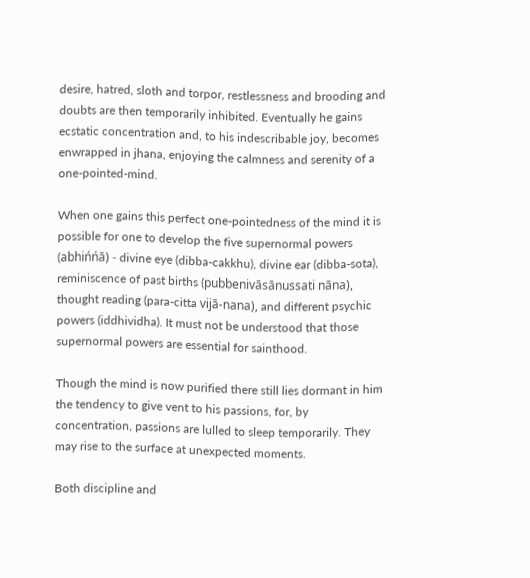desire, hatred, sloth and torpor, restlessness and brooding and doubts are then temporarily inhibited. Eventually he gains ecstatic concentration and, to his indescribable joy, becomes enwrapped in jhana, enjoying the calmness and serenity of a one-pointed-mind.

When one gains this perfect one-pointedness of the mind it is possible for one to develop the five supernormal powers (abhińńā) - divine eye (dibba-cakkhu), divine ear (dibba-sota), reminiscence of past births (pubbenivāsānussati nāna), thought reading (para-citta vijā-nana), and different psychic powers (iddhividha). It must not be understood that those supernormal powers are essential for sainthood.

Though the mind is now purified there still lies dormant in him the tendency to give vent to his passions, for, by concentration, passions are lulled to sleep temporarily. They may rise to the surface at unexpected moments.

Both discipline and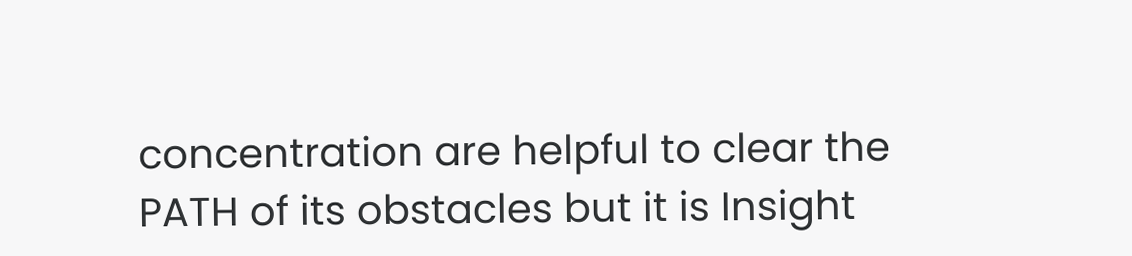concentration are helpful to clear the PATH of its obstacles but it is Insight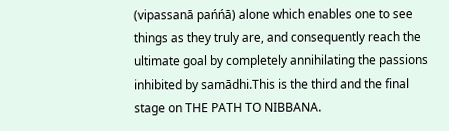(vipassanā pańńā) alone which enables one to see things as they truly are, and consequently reach the ultimate goal by completely annihilating the passions inhibited by samādhi.This is the third and the final stage on THE PATH TO NIBBANA.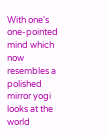With one's one-pointed mind which now resembles a polished mirror yogi looks at the world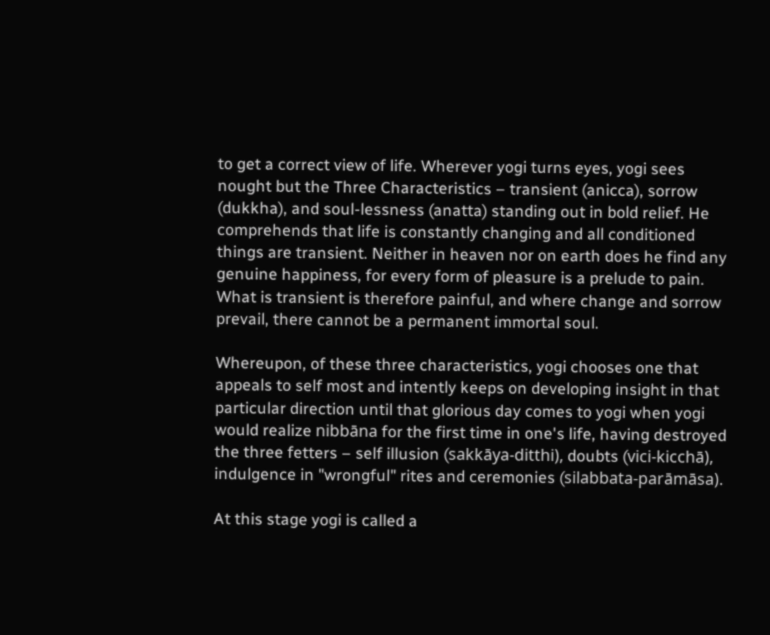to get a correct view of life. Wherever yogi turns eyes, yogi sees nought but the Three Characteristics – transient (anicca), sorrow (dukkha), and soul-lessness (anatta) standing out in bold relief. He comprehends that life is constantly changing and all conditioned things are transient. Neither in heaven nor on earth does he find any genuine happiness, for every form of pleasure is a prelude to pain. What is transient is therefore painful, and where change and sorrow prevail, there cannot be a permanent immortal soul.

Whereupon, of these three characteristics, yogi chooses one that appeals to self most and intently keeps on developing insight in that particular direction until that glorious day comes to yogi when yogi would realize nibbāna for the first time in one's life, having destroyed the three fetters – self illusion (sakkāya-ditthi), doubts (vici-kicchā), indulgence in "wrongful" rites and ceremonies (silabbata-parāmāsa).

At this stage yogi is called a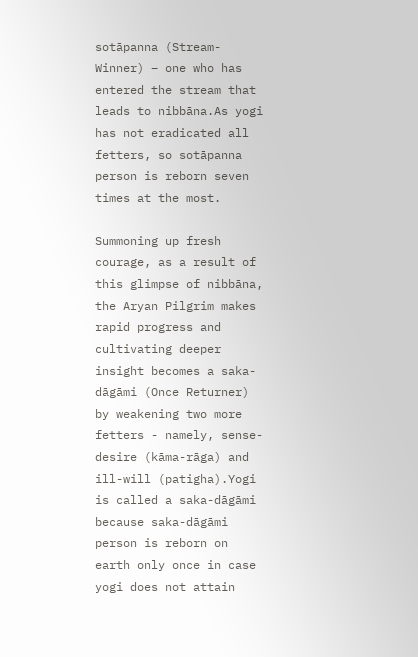sotāpanna (Stream-Winner) – one who has entered the stream that leads to nibbāna.As yogi has not eradicated all fetters, so sotāpanna person is reborn seven times at the most.

Summoning up fresh courage, as a result of this glimpse of nibbāna, the Aryan Pilgrim makes rapid progress and cultivating deeper insight becomes a saka-dāgāmi (Once Returner) by weakening two more fetters - namely, sense-desire (kāma-rāga) and ill-will (patigha).Yogi is called a saka-dāgāmi because saka-dāgāmi person is reborn on earth only once in case yogi does not attain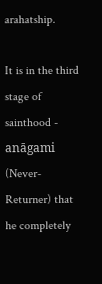arahatship.

It is in the third stage of sainthood - anāgami (Never-Returner) that he completely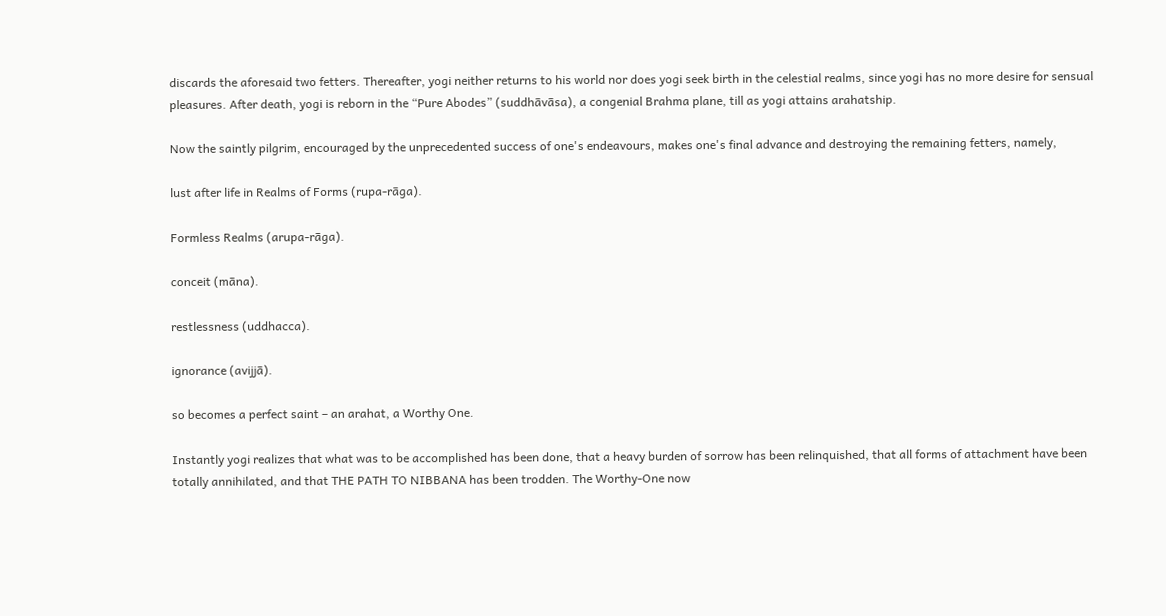discards the aforesaid two fetters. Thereafter, yogi neither returns to his world nor does yogi seek birth in the celestial realms, since yogi has no more desire for sensual pleasures. After death, yogi is reborn in the “Pure Abodes” (suddhāvāsa), a congenial Brahma plane, till as yogi attains arahatship.

Now the saintly pilgrim, encouraged by the unprecedented success of one's endeavours, makes one's final advance and destroying the remaining fetters, namely,

lust after life in Realms of Forms (rupa-rāga).

Formless Realms (arupa-rāga).

conceit (māna).

restlessness (uddhacca).

ignorance (avijjā).

so becomes a perfect saint – an arahat, a Worthy One.

Instantly yogi realizes that what was to be accomplished has been done, that a heavy burden of sorrow has been relinquished, that all forms of attachment have been totally annihilated, and that THE PATH TO NIBBANA has been trodden. The Worthy-One now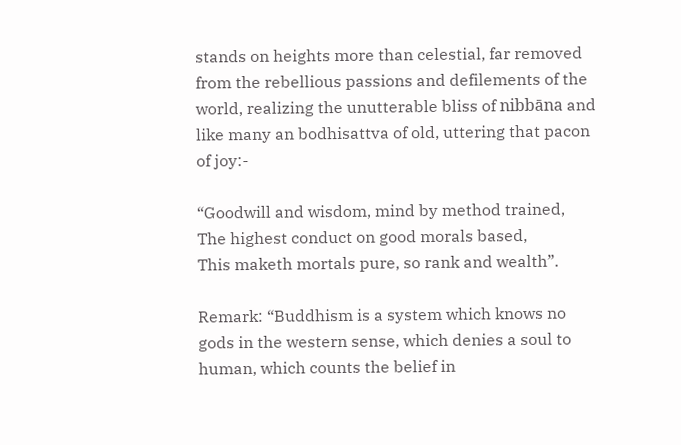stands on heights more than celestial, far removed from the rebellious passions and defilements of the world, realizing the unutterable bliss of nibbāna and like many an bodhisattva of old, uttering that pacon of joy:-

“Goodwill and wisdom, mind by method trained,
The highest conduct on good morals based,
This maketh mortals pure, so rank and wealth”.

Remark: “Buddhism is a system which knows no gods in the western sense, which denies a soul to human, which counts the belief in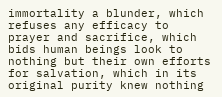immortality a blunder, which refuses any efficacy to prayer and sacrifice, which bids human beings look to nothing but their own efforts for salvation, which in its original purity knew nothing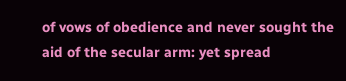of vows of obedience and never sought the aid of the secular arm: yet spread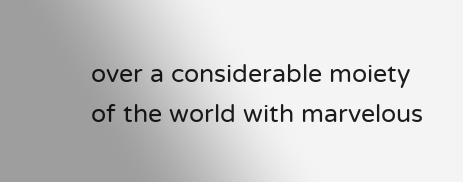over a considerable moiety of the world with marvelous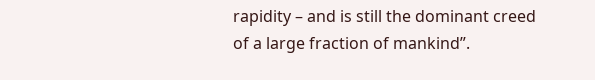rapidity – and is still the dominant creed of a large fraction of mankind”.